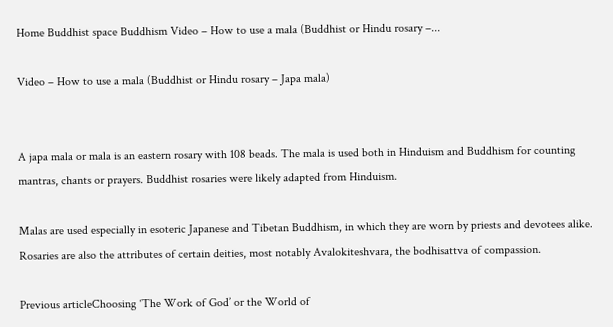Home Buddhist space Buddhism Video – How to use a mala (Buddhist or Hindu rosary –...

Video – How to use a mala (Buddhist or Hindu rosary – Japa mala)


A japa mala or mala is an eastern rosary with 108 beads. The mala is used both in Hinduism and Buddhism for counting mantras, chants or prayers. Buddhist rosaries were likely adapted from Hinduism.

Malas are used especially in esoteric Japanese and Tibetan Buddhism, in which they are worn by priests and devotees alike. Rosaries are also the attributes of certain deities, most notably Avalokiteshvara, the bodhisattva of compassion.

Previous articleChoosing ‘The Work of God’ or the World of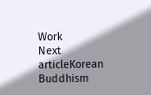Work
Next articleKorean Buddhism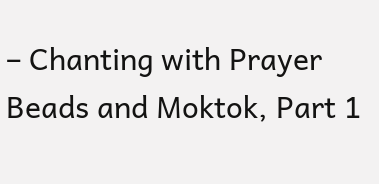– Chanting with Prayer Beads and Moktok, Part 1